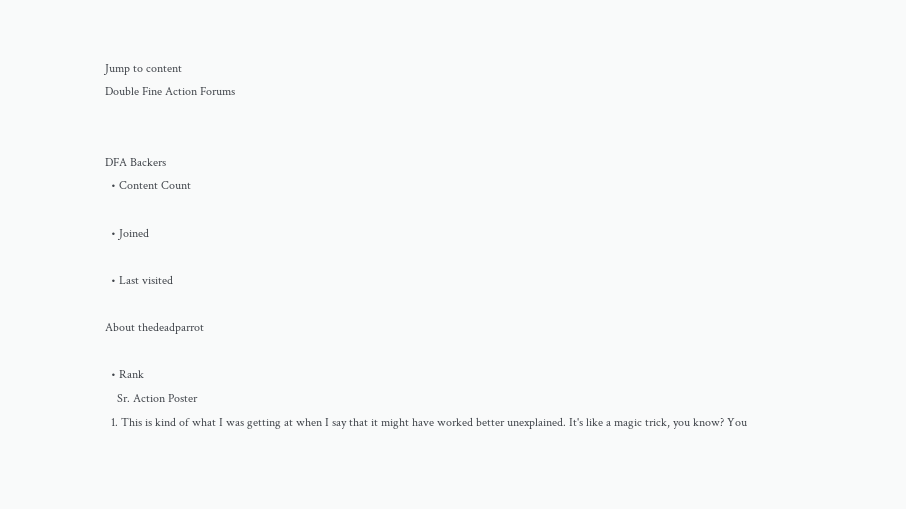Jump to content
Double Fine Action Forums


DFA Backers
  • Content Count

  • Joined

  • Last visited

About thedeadparrot

  • Rank
    Sr. Action Poster
  1. This is kind of what I was getting at when I say that it might have worked better unexplained. It's like a magic trick, you know? You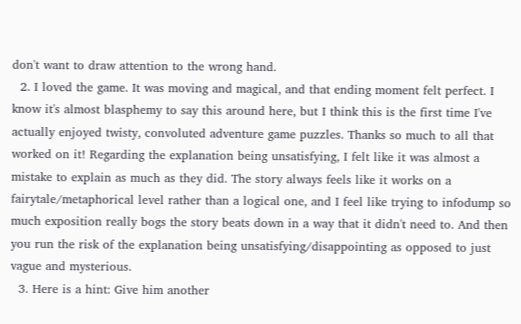don't want to draw attention to the wrong hand.
  2. I loved the game. It was moving and magical, and that ending moment felt perfect. I know it's almost blasphemy to say this around here, but I think this is the first time I've actually enjoyed twisty, convoluted adventure game puzzles. Thanks so much to all that worked on it! Regarding the explanation being unsatisfying, I felt like it was almost a mistake to explain as much as they did. The story always feels like it works on a fairytale/metaphorical level rather than a logical one, and I feel like trying to infodump so much exposition really bogs the story beats down in a way that it didn't need to. And then you run the risk of the explanation being unsatisfying/disappointing as opposed to just vague and mysterious.
  3. Here is a hint: Give him another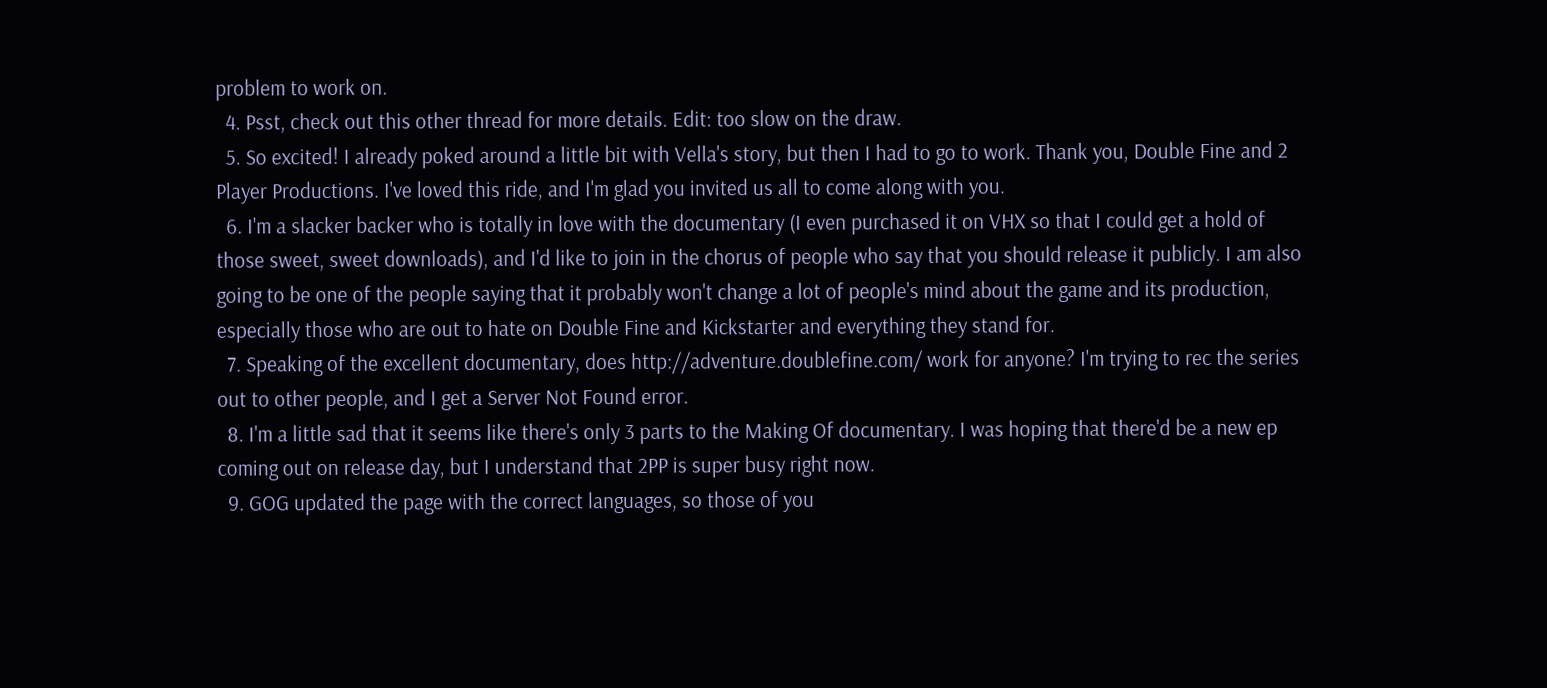problem to work on.
  4. Psst, check out this other thread for more details. Edit: too slow on the draw.
  5. So excited! I already poked around a little bit with Vella's story, but then I had to go to work. Thank you, Double Fine and 2 Player Productions. I've loved this ride, and I'm glad you invited us all to come along with you.
  6. I'm a slacker backer who is totally in love with the documentary (I even purchased it on VHX so that I could get a hold of those sweet, sweet downloads), and I'd like to join in the chorus of people who say that you should release it publicly. I am also going to be one of the people saying that it probably won't change a lot of people's mind about the game and its production, especially those who are out to hate on Double Fine and Kickstarter and everything they stand for.
  7. Speaking of the excellent documentary, does http://adventure.doublefine.com/ work for anyone? I'm trying to rec the series out to other people, and I get a Server Not Found error.
  8. I'm a little sad that it seems like there's only 3 parts to the Making Of documentary. I was hoping that there'd be a new ep coming out on release day, but I understand that 2PP is super busy right now.
  9. GOG updated the page with the correct languages, so those of you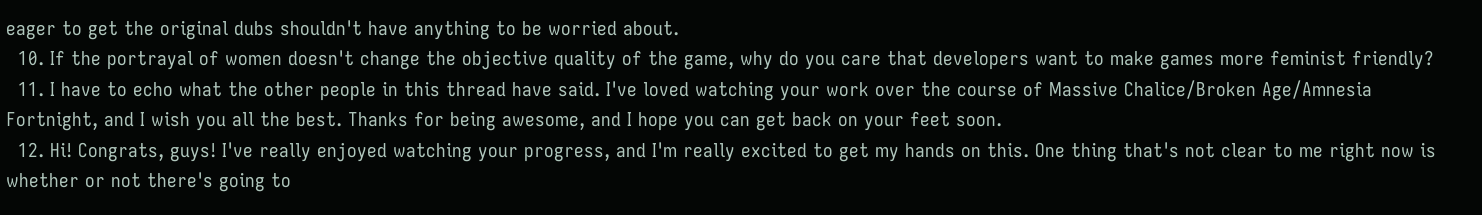eager to get the original dubs shouldn't have anything to be worried about.
  10. If the portrayal of women doesn't change the objective quality of the game, why do you care that developers want to make games more feminist friendly?
  11. I have to echo what the other people in this thread have said. I've loved watching your work over the course of Massive Chalice/Broken Age/Amnesia Fortnight, and I wish you all the best. Thanks for being awesome, and I hope you can get back on your feet soon.
  12. Hi! Congrats, guys! I've really enjoyed watching your progress, and I'm really excited to get my hands on this. One thing that's not clear to me right now is whether or not there's going to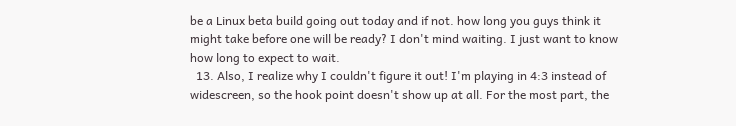be a Linux beta build going out today and if not. how long you guys think it might take before one will be ready? I don't mind waiting. I just want to know how long to expect to wait.
  13. Also, I realize why I couldn't figure it out! I'm playing in 4:3 instead of widescreen, so the hook point doesn't show up at all. For the most part, the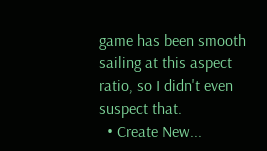game has been smooth sailing at this aspect ratio, so I didn't even suspect that.
  • Create New...